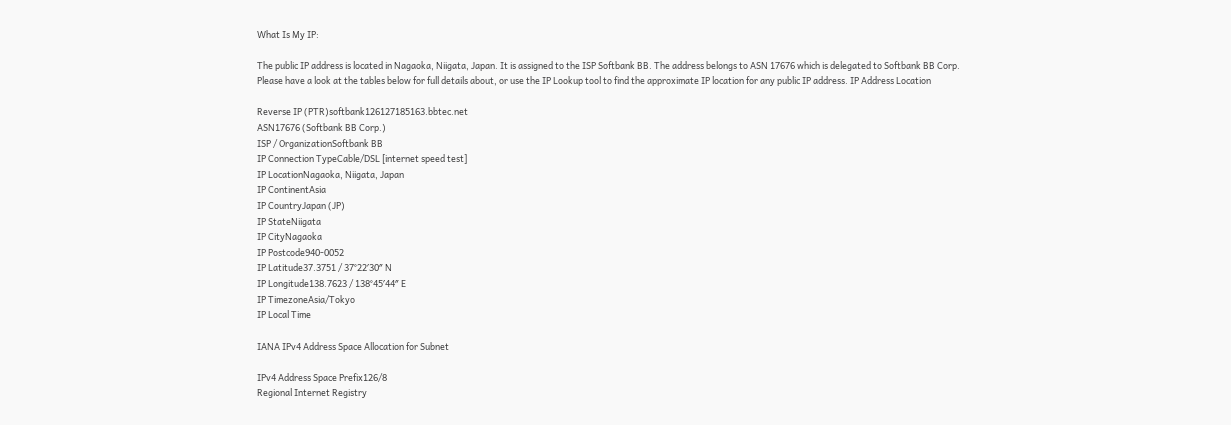What Is My IP:

The public IP address is located in Nagaoka, Niigata, Japan. It is assigned to the ISP Softbank BB. The address belongs to ASN 17676 which is delegated to Softbank BB Corp.
Please have a look at the tables below for full details about, or use the IP Lookup tool to find the approximate IP location for any public IP address. IP Address Location

Reverse IP (PTR)softbank126127185163.bbtec.net
ASN17676 (Softbank BB Corp.)
ISP / OrganizationSoftbank BB
IP Connection TypeCable/DSL [internet speed test]
IP LocationNagaoka, Niigata, Japan
IP ContinentAsia
IP CountryJapan (JP)
IP StateNiigata
IP CityNagaoka
IP Postcode940-0052
IP Latitude37.3751 / 37°22′30″ N
IP Longitude138.7623 / 138°45′44″ E
IP TimezoneAsia/Tokyo
IP Local Time

IANA IPv4 Address Space Allocation for Subnet

IPv4 Address Space Prefix126/8
Regional Internet Registry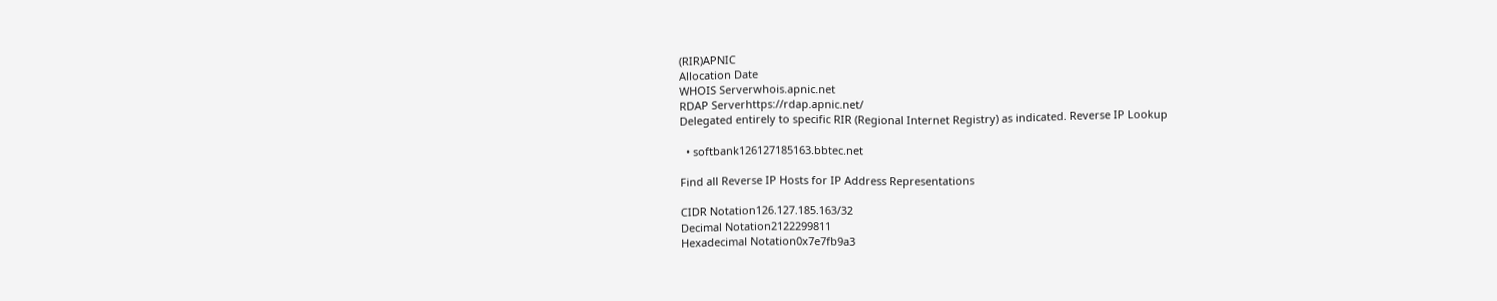(RIR)APNIC
Allocation Date
WHOIS Serverwhois.apnic.net
RDAP Serverhttps://rdap.apnic.net/
Delegated entirely to specific RIR (Regional Internet Registry) as indicated. Reverse IP Lookup

  • softbank126127185163.bbtec.net

Find all Reverse IP Hosts for IP Address Representations

CIDR Notation126.127.185.163/32
Decimal Notation2122299811
Hexadecimal Notation0x7e7fb9a3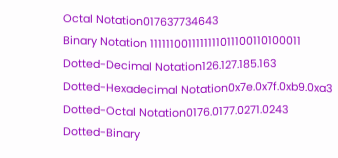Octal Notation017637734643
Binary Notation 1111110011111111011100110100011
Dotted-Decimal Notation126.127.185.163
Dotted-Hexadecimal Notation0x7e.0x7f.0xb9.0xa3
Dotted-Octal Notation0176.0177.0271.0243
Dotted-Binary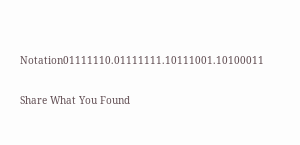Notation01111110.01111111.10111001.10100011

Share What You Found